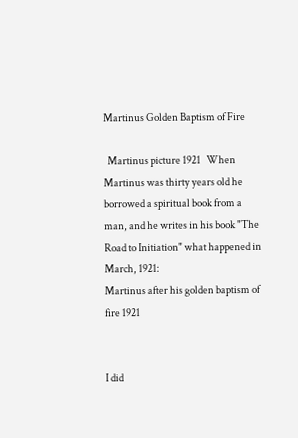Martinus Golden Baptism of Fire

  Martinus picture 1921   When Martinus was thirty years old he borrowed a spiritual book from a man, and he writes in his book "The Road to Initiation" what happened in March, 1921:
Martinus after his golden baptism of fire 1921


I did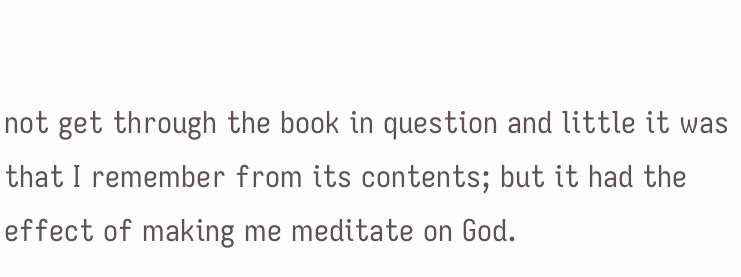not get through the book in question and little it was that I remember from its contents; but it had the effect of making me meditate on God.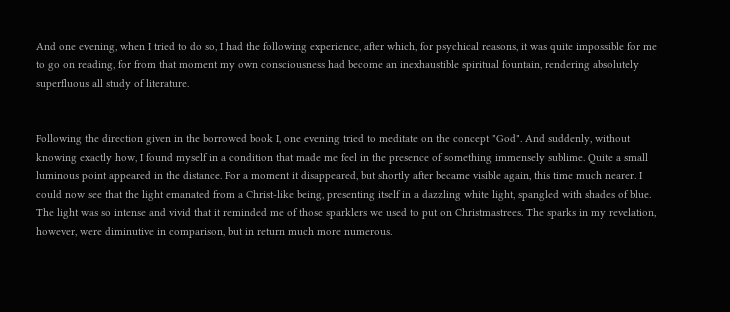And one evening, when I tried to do so, I had the following experience, after which, for psychical reasons, it was quite impossible for me to go on reading, for from that moment my own consciousness had become an inexhaustible spiritual fountain, rendering absolutely superfluous all study of literature.


Following the direction given in the borrowed book I, one evening tried to meditate on the concept "God". And suddenly, without knowing exactly how, I found myself in a condition that made me feel in the presence of something immensely sublime. Quite a small luminous point appeared in the distance. For a moment it disappeared, but shortly after became visible again, this time much nearer. I could now see that the light emanated from a Christ-like being, presenting itself in a dazzling white light, spangled with shades of blue. The light was so intense and vivid that it reminded me of those sparklers we used to put on Christmastrees. The sparks in my revelation, however, were diminutive in comparison, but in return much more numerous.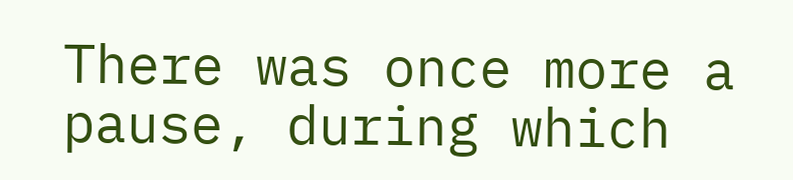There was once more a pause, during which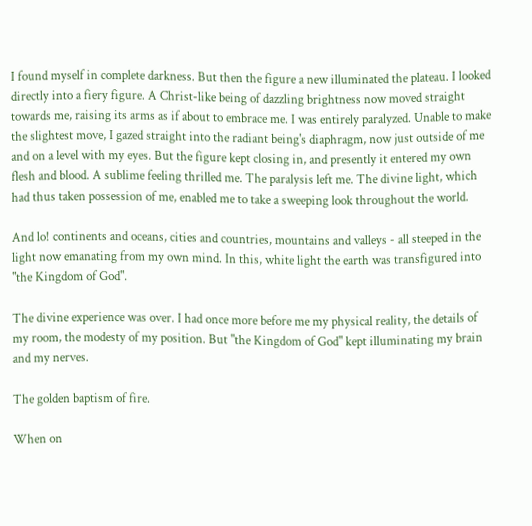I found myself in complete darkness. But then the figure a new illuminated the plateau. I looked directly into a fiery figure. A Christ-like being of dazzling brightness now moved straight towards me, raising its arms as if about to embrace me. I was entirely paralyzed. Unable to make the slightest move, I gazed straight into the radiant being's diaphragm, now just outside of me and on a level with my eyes. But the figure kept closing in, and presently it entered my own flesh and blood. A sublime feeling thrilled me. The paralysis left me. The divine light, which had thus taken possession of me, enabled me to take a sweeping look throughout the world.

And lo! continents and oceans, cities and countries, mountains and valleys - all steeped in the light now emanating from my own mind. In this, white light the earth was transfigured into "the Kingdom of God".

The divine experience was over. I had once more before me my physical reality, the details of my room, the modesty of my position. But "the Kingdom of God" kept illuminating my brain and my nerves.

The golden baptism of fire.

When on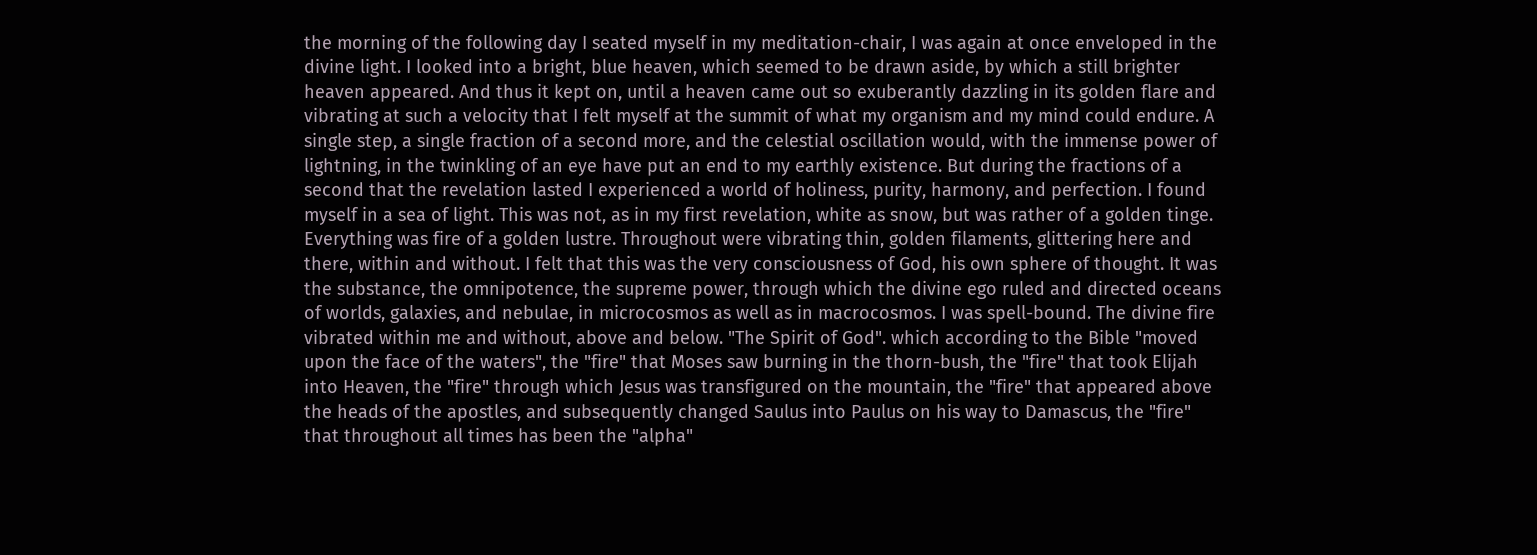the morning of the following day I seated myself in my meditation-chair, I was again at once enveloped in the divine light. I looked into a bright, blue heaven, which seemed to be drawn aside, by which a still brighter heaven appeared. And thus it kept on, until a heaven came out so exuberantly dazzling in its golden flare and vibrating at such a velocity that I felt myself at the summit of what my organism and my mind could endure. A single step, a single fraction of a second more, and the celestial oscillation would, with the immense power of lightning, in the twinkling of an eye have put an end to my earthly existence. But during the fractions of a second that the revelation lasted I experienced a world of holiness, purity, harmony, and perfection. I found myself in a sea of light. This was not, as in my first revelation, white as snow, but was rather of a golden tinge. Everything was fire of a golden lustre. Throughout were vibrating thin, golden filaments, glittering here and there, within and without. I felt that this was the very consciousness of God, his own sphere of thought. It was the substance, the omnipotence, the supreme power, through which the divine ego ruled and directed oceans of worlds, galaxies, and nebulae, in microcosmos as well as in macrocosmos. I was spell-bound. The divine fire vibrated within me and without, above and below. "The Spirit of God". which according to the Bible "moved upon the face of the waters", the "fire" that Moses saw burning in the thorn-bush, the "fire" that took Elijah into Heaven, the "fire" through which Jesus was transfigured on the mountain, the "fire" that appeared above the heads of the apostles, and subsequently changed Saulus into Paulus on his way to Damascus, the "fire" that throughout all times has been the "alpha"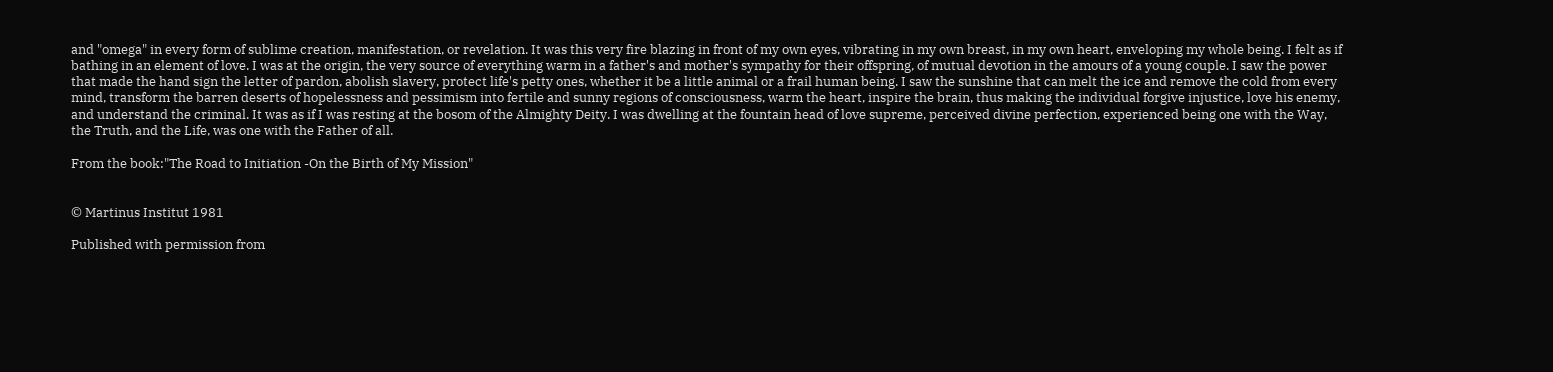and "omega" in every form of sublime creation, manifestation, or revelation. It was this very fire blazing in front of my own eyes, vibrating in my own breast, in my own heart, enveloping my whole being. I felt as if bathing in an element of love. I was at the origin, the very source of everything warm in a father's and mother's sympathy for their offspring, of mutual devotion in the amours of a young couple. I saw the power that made the hand sign the letter of pardon, abolish slavery, protect life's petty ones, whether it be a little animal or a frail human being. I saw the sunshine that can melt the ice and remove the cold from every mind, transform the barren deserts of hopelessness and pessimism into fertile and sunny regions of consciousness, warm the heart, inspire the brain, thus making the individual forgive injustice, love his enemy, and understand the criminal. It was as if I was resting at the bosom of the Almighty Deity. I was dwelling at the fountain head of love supreme, perceived divine perfection, experienced being one with the Way, the Truth, and the Life, was one with the Father of all.

From the book:"The Road to Initiation -On the Birth of My Mission"


© Martinus Institut 1981

Published with permission from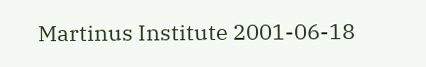Martinus Institute 2001-06-18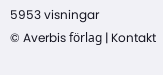5953 visningar
© Averbis förlag | Kontakt